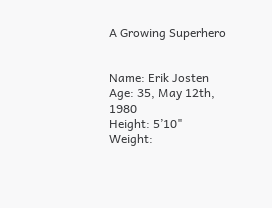A Growing Superhero


Name: Erik Josten
Age: 35, May 12th, 1980
Height: 5’10"
Weight: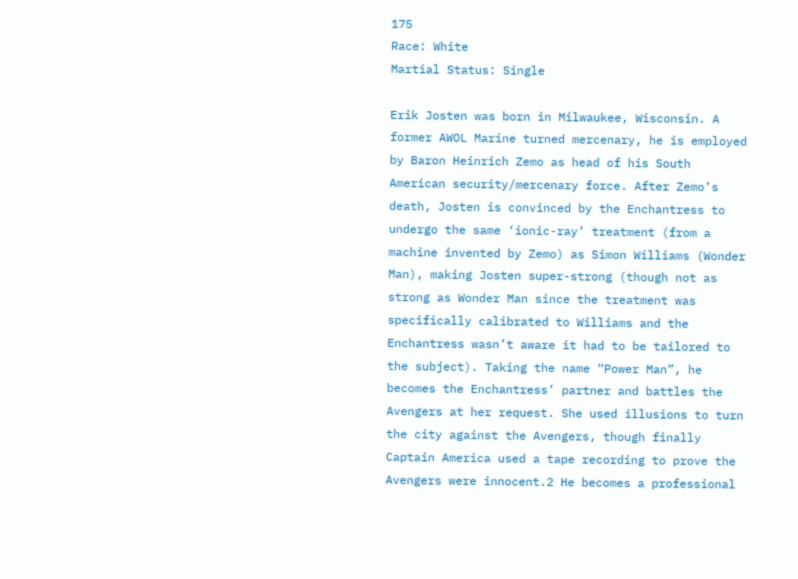175
Race: White
Martial Status: Single

Erik Josten was born in Milwaukee, Wisconsin. A former AWOL Marine turned mercenary, he is employed by Baron Heinrich Zemo as head of his South American security/mercenary force. After Zemo’s death, Josten is convinced by the Enchantress to undergo the same ‘ionic-ray’ treatment (from a machine invented by Zemo) as Simon Williams (Wonder Man), making Josten super-strong (though not as strong as Wonder Man since the treatment was specifically calibrated to Williams and the Enchantress wasn’t aware it had to be tailored to the subject). Taking the name “Power Man”, he becomes the Enchantress’ partner and battles the Avengers at her request. She used illusions to turn the city against the Avengers, though finally Captain America used a tape recording to prove the Avengers were innocent.2 He becomes a professional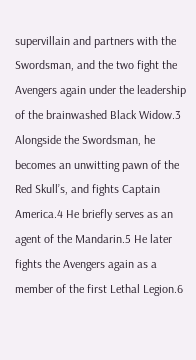supervillain and partners with the Swordsman, and the two fight the Avengers again under the leadership of the brainwashed Black Widow.3 Alongside the Swordsman, he becomes an unwitting pawn of the Red Skull’s, and fights Captain America.4 He briefly serves as an agent of the Mandarin.5 He later fights the Avengers again as a member of the first Lethal Legion.6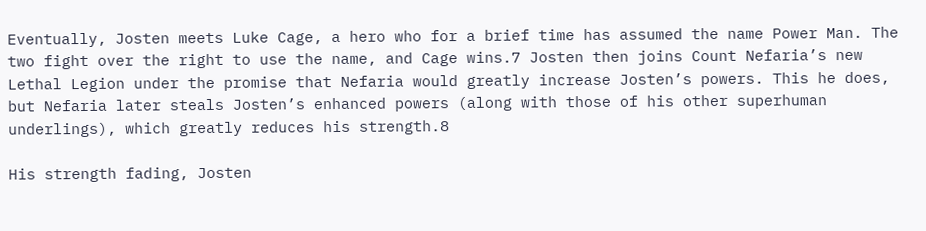Eventually, Josten meets Luke Cage, a hero who for a brief time has assumed the name Power Man. The two fight over the right to use the name, and Cage wins.7 Josten then joins Count Nefaria’s new Lethal Legion under the promise that Nefaria would greatly increase Josten’s powers. This he does, but Nefaria later steals Josten’s enhanced powers (along with those of his other superhuman underlings), which greatly reduces his strength.8

His strength fading, Josten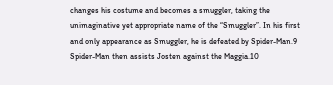changes his costume and becomes a smuggler, taking the unimaginative yet appropriate name of the “Smuggler”. In his first and only appearance as Smuggler, he is defeated by Spider-Man.9 Spider-Man then assists Josten against the Maggia.10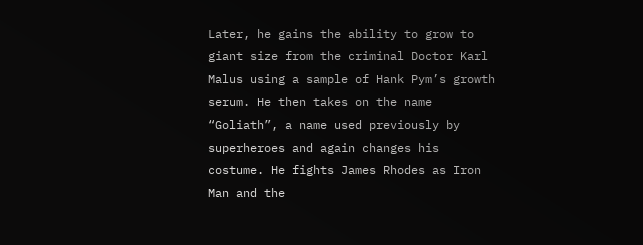Later, he gains the ability to grow to giant size from the criminal Doctor Karl Malus using a sample of Hank Pym’s growth serum. He then takes on the name “Goliath”, a name used previously by superheroes and again changes his costume. He fights James Rhodes as Iron Man and the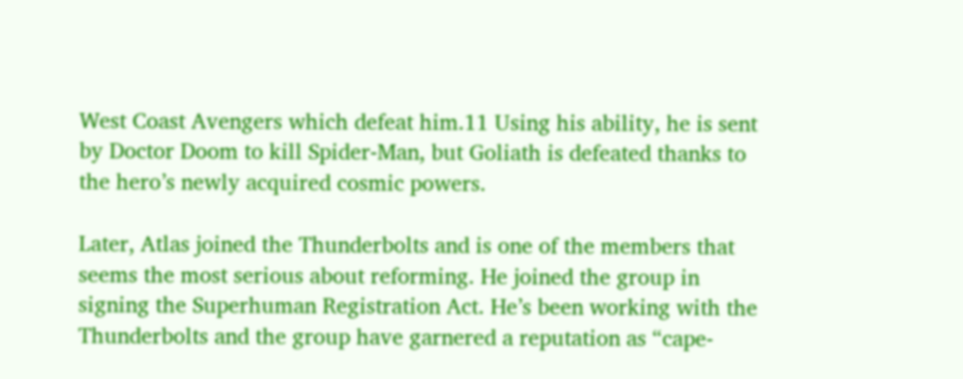West Coast Avengers which defeat him.11 Using his ability, he is sent by Doctor Doom to kill Spider-Man, but Goliath is defeated thanks to the hero’s newly acquired cosmic powers.

Later, Atlas joined the Thunderbolts and is one of the members that seems the most serious about reforming. He joined the group in signing the Superhuman Registration Act. He’s been working with the Thunderbolts and the group have garnered a reputation as “cape-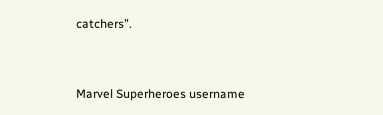catchers”.


Marvel Superheroes username